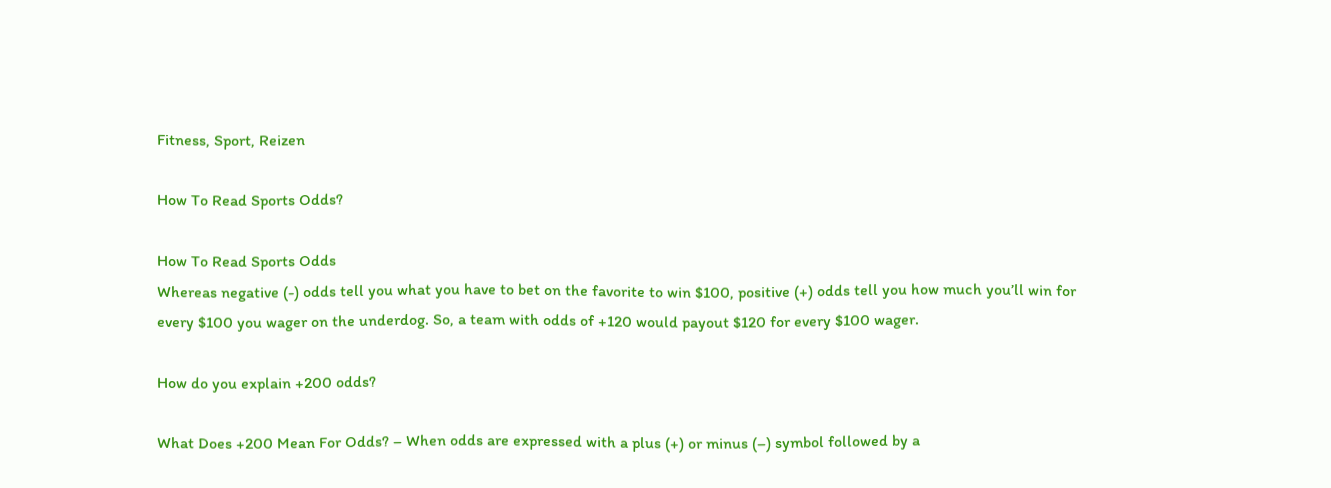Fitness, Sport, Reizen

How To Read Sports Odds?

How To Read Sports Odds
Whereas negative (-) odds tell you what you have to bet on the favorite to win $100, positive (+) odds tell you how much you’ll win for every $100 you wager on the underdog. So, a team with odds of +120 would payout $120 for every $100 wager.

How do you explain +200 odds?

What Does +200 Mean For Odds? – When odds are expressed with a plus (+) or minus (–) symbol followed by a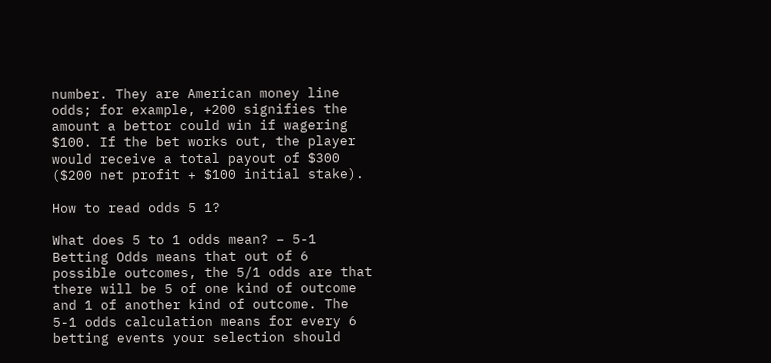number. They are American money line odds; for example, +200 signifies the amount a bettor could win if wagering $100. If the bet works out, the player would receive a total payout of $300 ($200 net profit + $100 initial stake).

How to read odds 5 1?

What does 5 to 1 odds mean? – 5-1 Betting Odds means that out of 6 possible outcomes, the 5/1 odds are that there will be 5 of one kind of outcome and 1 of another kind of outcome. The 5-1 odds calculation means for every 6 betting events your selection should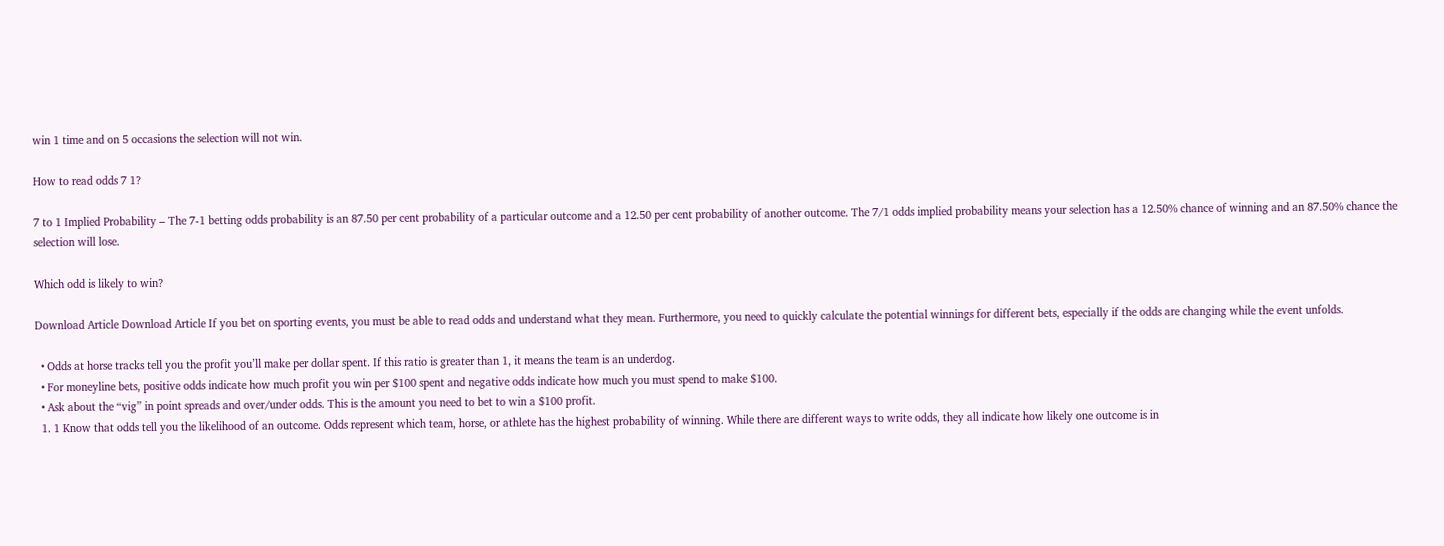win 1 time and on 5 occasions the selection will not win.

How to read odds 7 1?

7 to 1 Implied Probability – The 7-1 betting odds probability is an 87.50 per cent probability of a particular outcome and a 12.50 per cent probability of another outcome. The 7/1 odds implied probability means your selection has a 12.50% chance of winning and an 87.50% chance the selection will lose.

Which odd is likely to win?

Download Article Download Article If you bet on sporting events, you must be able to read odds and understand what they mean. Furthermore, you need to quickly calculate the potential winnings for different bets, especially if the odds are changing while the event unfolds.

  • Odds at horse tracks tell you the profit you’ll make per dollar spent. If this ratio is greater than 1, it means the team is an underdog.
  • For moneyline bets, positive odds indicate how much profit you win per $100 spent and negative odds indicate how much you must spend to make $100.
  • Ask about the “vig” in point spreads and over/under odds. This is the amount you need to bet to win a $100 profit.
  1. 1 Know that odds tell you the likelihood of an outcome. Odds represent which team, horse, or athlete has the highest probability of winning. While there are different ways to write odds, they all indicate how likely one outcome is in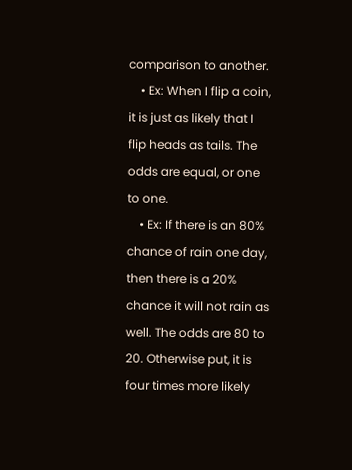comparison to another.
    • Ex: When I flip a coin, it is just as likely that I flip heads as tails. The odds are equal, or one to one.
    • Ex: If there is an 80% chance of rain one day, then there is a 20% chance it will not rain as well. The odds are 80 to 20. Otherwise put, it is four times more likely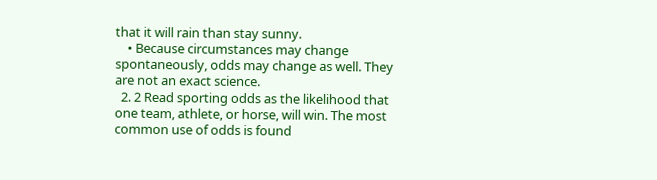that it will rain than stay sunny.
    • Because circumstances may change spontaneously, odds may change as well. They are not an exact science.
  2. 2 Read sporting odds as the likelihood that one team, athlete, or horse, will win. The most common use of odds is found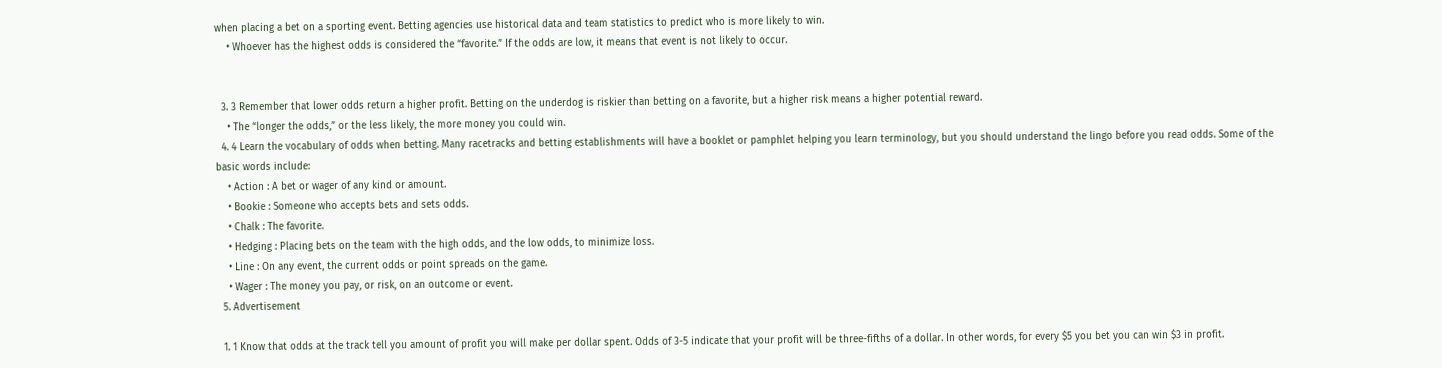when placing a bet on a sporting event. Betting agencies use historical data and team statistics to predict who is more likely to win.
    • Whoever has the highest odds is considered the “favorite.” If the odds are low, it means that event is not likely to occur.


  3. 3 Remember that lower odds return a higher profit. Betting on the underdog is riskier than betting on a favorite, but a higher risk means a higher potential reward.
    • The “longer the odds,” or the less likely, the more money you could win.
  4. 4 Learn the vocabulary of odds when betting. Many racetracks and betting establishments will have a booklet or pamphlet helping you learn terminology, but you should understand the lingo before you read odds. Some of the basic words include:
    • Action : A bet or wager of any kind or amount.
    • Bookie : Someone who accepts bets and sets odds.
    • Chalk : The favorite.
    • Hedging : Placing bets on the team with the high odds, and the low odds, to minimize loss.
    • Line : On any event, the current odds or point spreads on the game.
    • Wager : The money you pay, or risk, on an outcome or event.
  5. Advertisement

  1. 1 Know that odds at the track tell you amount of profit you will make per dollar spent. Odds of 3-5 indicate that your profit will be three-fifths of a dollar. In other words, for every $5 you bet you can win $3 in profit.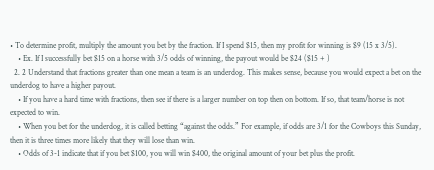• To determine profit, multiply the amount you bet by the fraction. If I spend $15, then my profit for winning is $9 (15 x 3/5).
    • Ex. If I successfully bet $15 on a horse with 3/5 odds of winning, the payout would be $24 ($15 + )
  2. 2 Understand that fractions greater than one mean a team is an underdog. This makes sense, because you would expect a bet on the underdog to have a higher payout.
    • If you have a hard time with fractions, then see if there is a larger number on top then on bottom. If so, that team/horse is not expected to win.
    • When you bet for the underdog, it is called betting “against the odds.” For example, if odds are 3/1 for the Cowboys this Sunday, then it is three times more likely that they will lose than win.
    • Odds of 3-1 indicate that if you bet $100, you will win $400, the original amount of your bet plus the profit.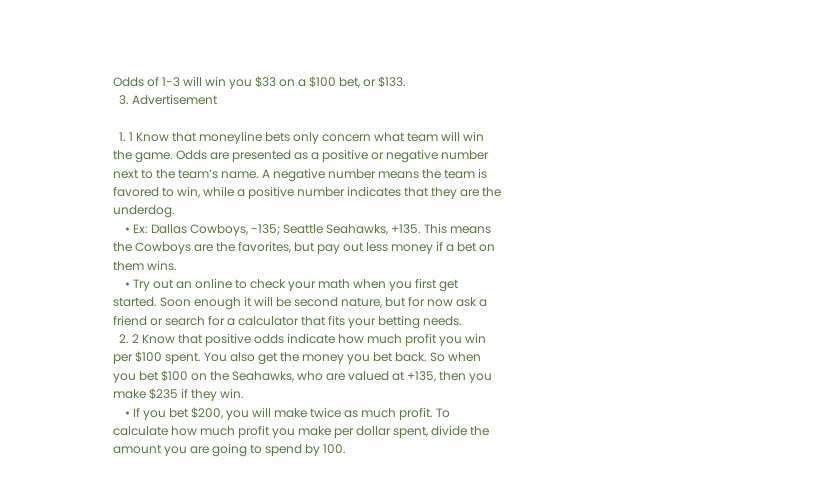Odds of 1-3 will win you $33 on a $100 bet, or $133.
  3. Advertisement

  1. 1 Know that moneyline bets only concern what team will win the game. Odds are presented as a positive or negative number next to the team’s name. A negative number means the team is favored to win, while a positive number indicates that they are the underdog.
    • Ex: Dallas Cowboys, -135; Seattle Seahawks, +135. This means the Cowboys are the favorites, but pay out less money if a bet on them wins.
    • Try out an online to check your math when you first get started. Soon enough it will be second nature, but for now ask a friend or search for a calculator that fits your betting needs.
  2. 2 Know that positive odds indicate how much profit you win per $100 spent. You also get the money you bet back. So when you bet $100 on the Seahawks, who are valued at +135, then you make $235 if they win.
    • If you bet $200, you will make twice as much profit. To calculate how much profit you make per dollar spent, divide the amount you are going to spend by 100.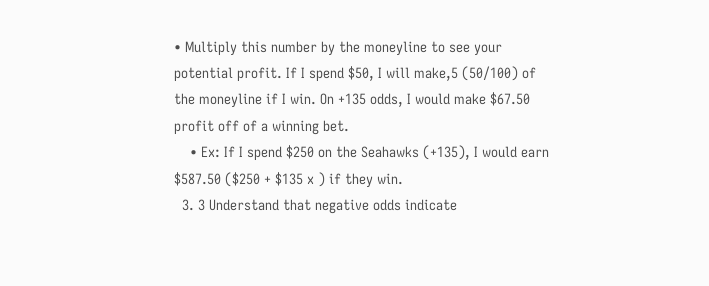• Multiply this number by the moneyline to see your potential profit. If I spend $50, I will make,5 (50/100) of the moneyline if I win. On +135 odds, I would make $67.50 profit off of a winning bet.
    • Ex: If I spend $250 on the Seahawks (+135), I would earn $587.50 ($250 + $135 x ) if they win.
  3. 3 Understand that negative odds indicate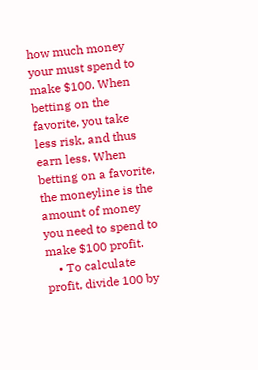how much money your must spend to make $100. When betting on the favorite, you take less risk, and thus earn less. When betting on a favorite, the moneyline is the amount of money you need to spend to make $100 profit.
    • To calculate profit, divide 100 by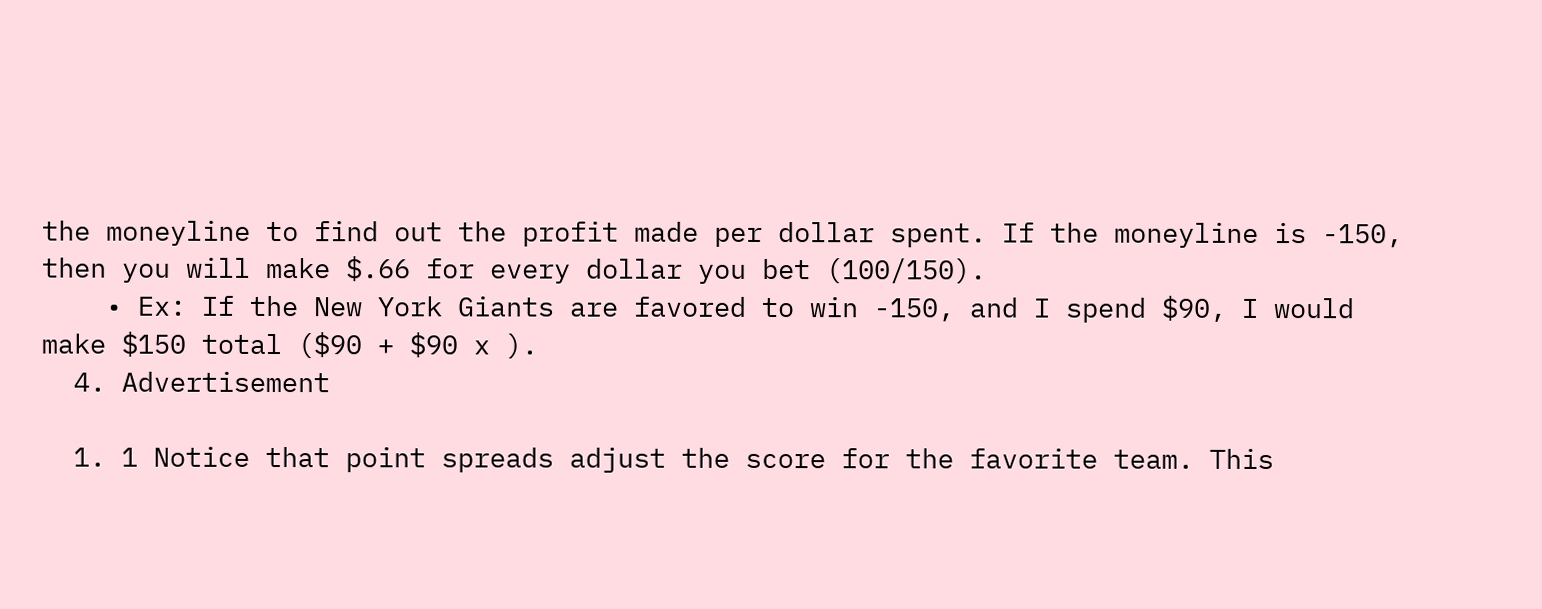the moneyline to find out the profit made per dollar spent. If the moneyline is -150, then you will make $.66 for every dollar you bet (100/150).
    • Ex: If the New York Giants are favored to win -150, and I spend $90, I would make $150 total ($90 + $90 x ).
  4. Advertisement

  1. 1 Notice that point spreads adjust the score for the favorite team. This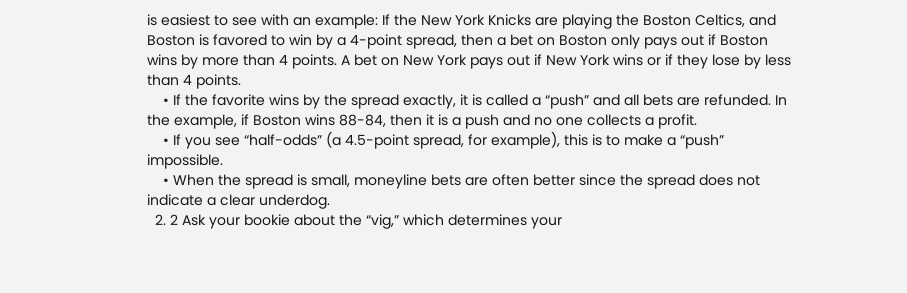is easiest to see with an example: If the New York Knicks are playing the Boston Celtics, and Boston is favored to win by a 4-point spread, then a bet on Boston only pays out if Boston wins by more than 4 points. A bet on New York pays out if New York wins or if they lose by less than 4 points.
    • If the favorite wins by the spread exactly, it is called a “push” and all bets are refunded. In the example, if Boston wins 88-84, then it is a push and no one collects a profit.
    • If you see “half-odds” (a 4.5-point spread, for example), this is to make a “push” impossible.
    • When the spread is small, moneyline bets are often better since the spread does not indicate a clear underdog.
  2. 2 Ask your bookie about the “vig,” which determines your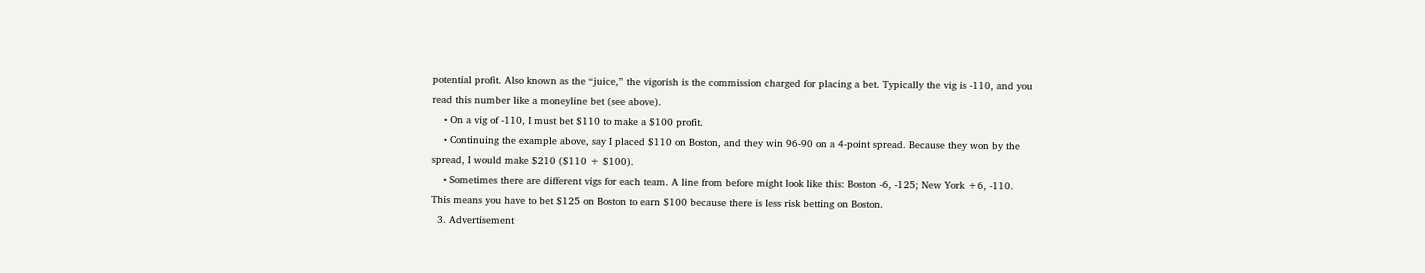potential profit. Also known as the “juice,” the vigorish is the commission charged for placing a bet. Typically the vig is -110, and you read this number like a moneyline bet (see above).
    • On a vig of -110, I must bet $110 to make a $100 profit.
    • Continuing the example above, say I placed $110 on Boston, and they win 96-90 on a 4-point spread. Because they won by the spread, I would make $210 ($110 + $100).
    • Sometimes there are different vigs for each team. A line from before might look like this: Boston -6, -125; New York +6, -110. This means you have to bet $125 on Boston to earn $100 because there is less risk betting on Boston.
  3. Advertisement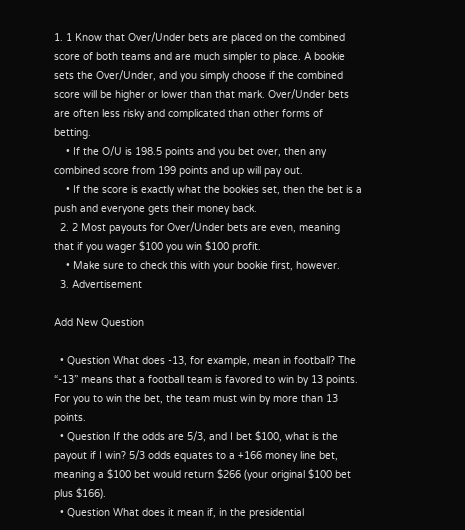1. 1 Know that Over/Under bets are placed on the combined score of both teams and are much simpler to place. A bookie sets the Over/Under, and you simply choose if the combined score will be higher or lower than that mark. Over/Under bets are often less risky and complicated than other forms of betting.
    • If the O/U is 198.5 points and you bet over, then any combined score from 199 points and up will pay out.
    • If the score is exactly what the bookies set, then the bet is a push and everyone gets their money back.
  2. 2 Most payouts for Over/Under bets are even, meaning that if you wager $100 you win $100 profit.
    • Make sure to check this with your bookie first, however.
  3. Advertisement

Add New Question

  • Question What does -13, for example, mean in football? The “-13” means that a football team is favored to win by 13 points. For you to win the bet, the team must win by more than 13 points.
  • Question If the odds are 5/3, and I bet $100, what is the payout if I win? 5/3 odds equates to a +166 money line bet, meaning a $100 bet would return $266 (your original $100 bet plus $166).
  • Question What does it mean if, in the presidential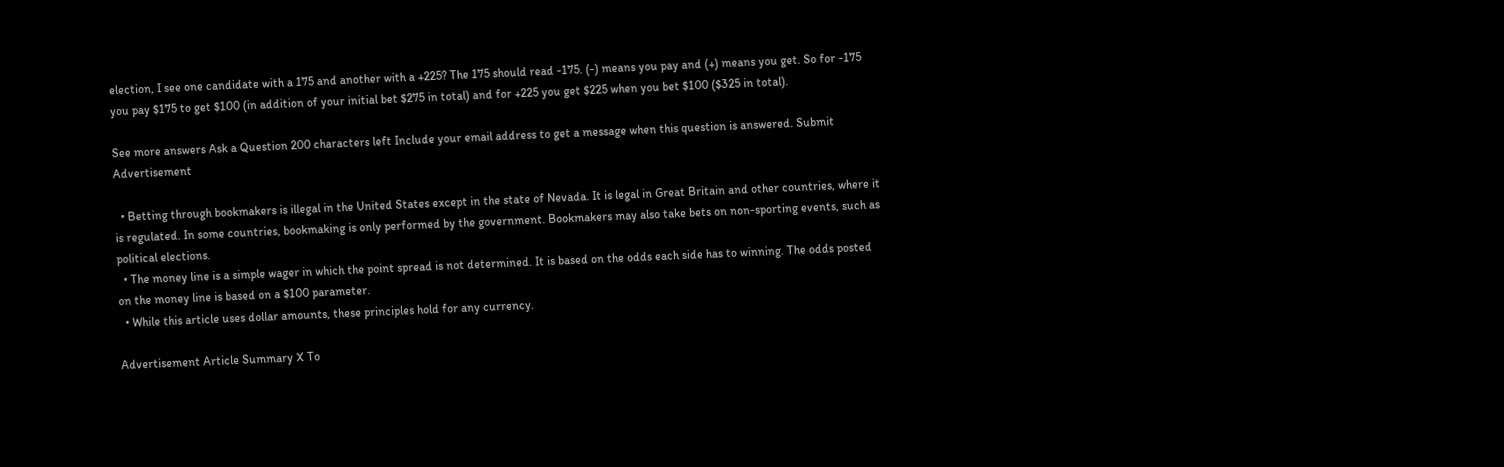election, I see one candidate with a 175 and another with a +225? The 175 should read -175. (-) means you pay and (+) means you get. So for -175 you pay $175 to get $100 (in addition of your initial bet $275 in total) and for +225 you get $225 when you bet $100 ($325 in total).

See more answers Ask a Question 200 characters left Include your email address to get a message when this question is answered. Submit Advertisement

  • Betting through bookmakers is illegal in the United States except in the state of Nevada. It is legal in Great Britain and other countries, where it is regulated. In some countries, bookmaking is only performed by the government. Bookmakers may also take bets on non-sporting events, such as political elections.
  • The money line is a simple wager in which the point spread is not determined. It is based on the odds each side has to winning. The odds posted on the money line is based on a $100 parameter.
  • While this article uses dollar amounts, these principles hold for any currency.

Advertisement Article Summary X To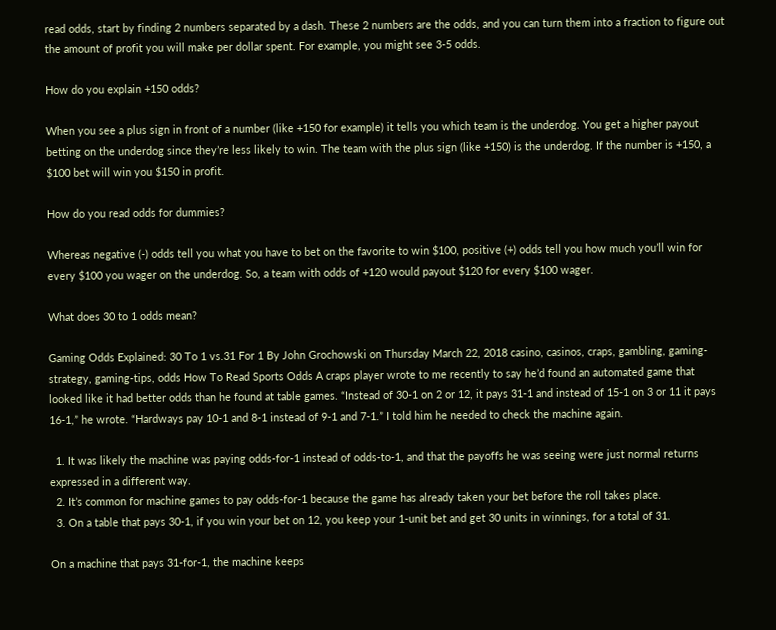read odds, start by finding 2 numbers separated by a dash. These 2 numbers are the odds, and you can turn them into a fraction to figure out the amount of profit you will make per dollar spent. For example, you might see 3-5 odds.

How do you explain +150 odds?

When you see a plus sign in front of a number (like +150 for example) it tells you which team is the underdog. You get a higher payout betting on the underdog since they’re less likely to win. The team with the plus sign (like +150) is the underdog. If the number is +150, a $100 bet will win you $150 in profit.

How do you read odds for dummies?

Whereas negative (-) odds tell you what you have to bet on the favorite to win $100, positive (+) odds tell you how much you’ll win for every $100 you wager on the underdog. So, a team with odds of +120 would payout $120 for every $100 wager.

What does 30 to 1 odds mean?

Gaming Odds Explained: 30 To 1 vs.31 For 1 By John Grochowski on Thursday March 22, 2018 casino, casinos, craps, gambling, gaming-strategy, gaming-tips, odds How To Read Sports Odds A craps player wrote to me recently to say he’d found an automated game that looked like it had better odds than he found at table games. “Instead of 30-1 on 2 or 12, it pays 31-1 and instead of 15-1 on 3 or 11 it pays 16-1,” he wrote. “Hardways pay 10-1 and 8-1 instead of 9-1 and 7-1.” I told him he needed to check the machine again.

  1. It was likely the machine was paying odds-for-1 instead of odds-to-1, and that the payoffs he was seeing were just normal returns expressed in a different way.
  2. It’s common for machine games to pay odds-for-1 because the game has already taken your bet before the roll takes place.
  3. On a table that pays 30-1, if you win your bet on 12, you keep your 1-unit bet and get 30 units in winnings, for a total of 31.

On a machine that pays 31-for-1, the machine keeps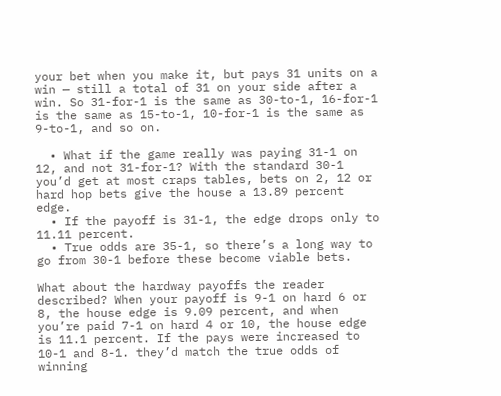your bet when you make it, but pays 31 units on a win — still a total of 31 on your side after a win. So 31-for-1 is the same as 30-to-1, 16-for-1 is the same as 15-to-1, 10-for-1 is the same as 9-to-1, and so on.

  • What if the game really was paying 31-1 on 12, and not 31-for-1? With the standard 30-1 you’d get at most craps tables, bets on 2, 12 or hard hop bets give the house a 13.89 percent edge.
  • If the payoff is 31-1, the edge drops only to 11.11 percent.
  • True odds are 35-1, so there’s a long way to go from 30-1 before these become viable bets.

What about the hardway payoffs the reader described? When your payoff is 9-1 on hard 6 or 8, the house edge is 9.09 percent, and when you’re paid 7-1 on hard 4 or 10, the house edge is 11.1 percent. If the pays were increased to 10-1 and 8-1. they’d match the true odds of winning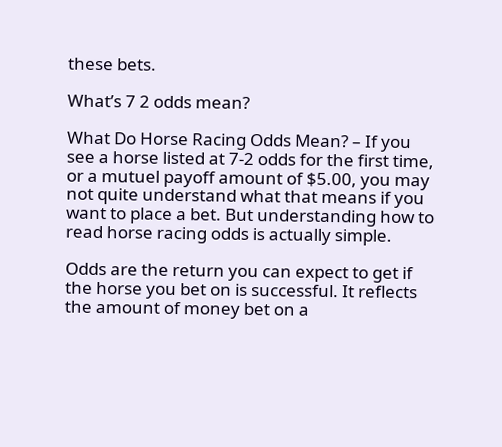these bets.

What’s 7 2 odds mean?

What Do Horse Racing Odds Mean? – If you see a horse listed at 7-2 odds for the first time, or a mutuel payoff amount of $5.00, you may not quite understand what that means if you want to place a bet. But understanding how to read horse racing odds is actually simple.

Odds are the return you can expect to get if the horse you bet on is successful. It reflects the amount of money bet on a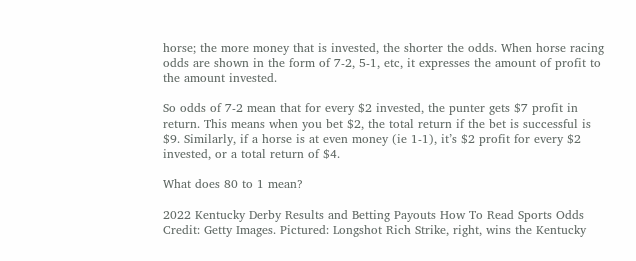horse; the more money that is invested, the shorter the odds. When horse racing odds are shown in the form of 7-2, 5-1, etc, it expresses the amount of profit to the amount invested.

So odds of 7-2 mean that for every $2 invested, the punter gets $7 profit in return. This means when you bet $2, the total return if the bet is successful is $9. Similarly, if a horse is at even money (ie 1-1), it’s $2 profit for every $2 invested, or a total return of $4.

What does 80 to 1 mean?

2022 Kentucky Derby Results and Betting Payouts How To Read Sports Odds Credit: Getty Images. Pictured: Longshot Rich Strike, right, wins the Kentucky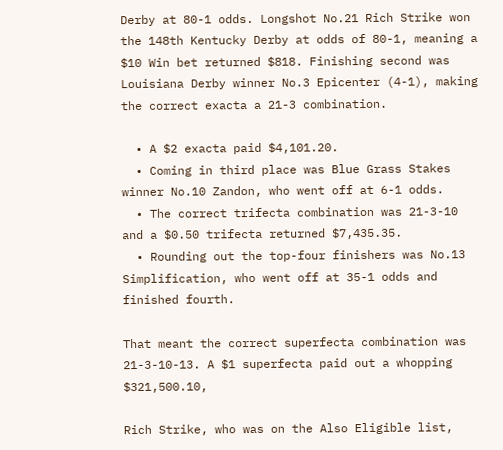Derby at 80-1 odds. Longshot No.21 Rich Strike won the 148th Kentucky Derby at odds of 80-1, meaning a $10 Win bet returned $818. Finishing second was Louisiana Derby winner No.3 Epicenter (4-1), making the correct exacta a 21-3 combination.

  • A $2 exacta paid $4,101.20.
  • Coming in third place was Blue Grass Stakes winner No.10 Zandon, who went off at 6-1 odds.
  • The correct trifecta combination was 21-3-10 and a $0.50 trifecta returned $7,435.35.
  • Rounding out the top-four finishers was No.13 Simplification, who went off at 35-1 odds and finished fourth.

That meant the correct superfecta combination was 21-3-10-13. A $1 superfecta paid out a whopping $321,500.10,

Rich Strike, who was on the Also Eligible list,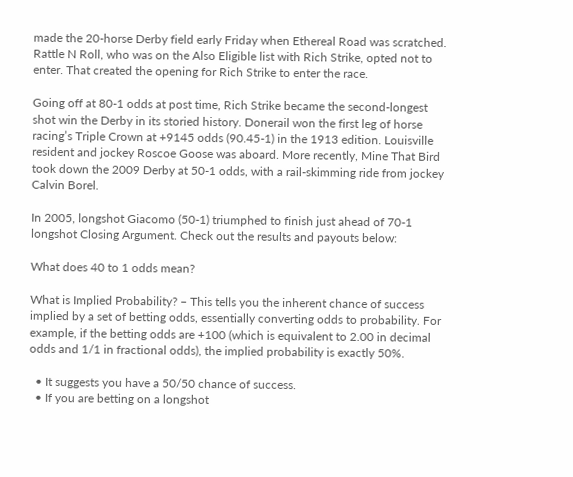made the 20-horse Derby field early Friday when Ethereal Road was scratched. Rattle N Roll, who was on the Also Eligible list with Rich Strike, opted not to enter. That created the opening for Rich Strike to enter the race.

Going off at 80-1 odds at post time, Rich Strike became the second-longest shot win the Derby in its storied history. Donerail won the first leg of horse racing’s Triple Crown at +9145 odds (90.45-1) in the 1913 edition. Louisville resident and jockey Roscoe Goose was aboard. More recently, Mine That Bird took down the 2009 Derby at 50-1 odds, with a rail-skimming ride from jockey Calvin Borel.

In 2005, longshot Giacomo (50-1) triumphed to finish just ahead of 70-1 longshot Closing Argument. Check out the results and payouts below:

What does 40 to 1 odds mean?

What is Implied Probability? – This tells you the inherent chance of success implied by a set of betting odds, essentially converting odds to probability. For example, if the betting odds are +100 (which is equivalent to 2.00 in decimal odds and 1/1 in fractional odds), the implied probability is exactly 50%.

  • It suggests you have a 50/50 chance of success.
  • If you are betting on a longshot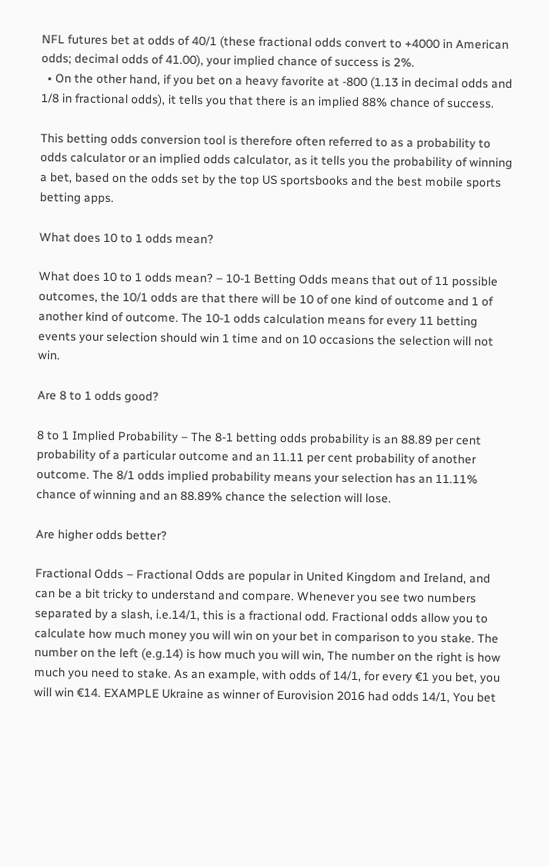NFL futures bet at odds of 40/1 (these fractional odds convert to +4000 in American odds; decimal odds of 41.00), your implied chance of success is 2%.
  • On the other hand, if you bet on a heavy favorite at -800 (1.13 in decimal odds and 1/8 in fractional odds), it tells you that there is an implied 88% chance of success.

This betting odds conversion tool is therefore often referred to as a probability to odds calculator or an implied odds calculator, as it tells you the probability of winning a bet, based on the odds set by the top US sportsbooks and the best mobile sports betting apps.

What does 10 to 1 odds mean?

What does 10 to 1 odds mean? – 10-1 Betting Odds means that out of 11 possible outcomes, the 10/1 odds are that there will be 10 of one kind of outcome and 1 of another kind of outcome. The 10-1 odds calculation means for every 11 betting events your selection should win 1 time and on 10 occasions the selection will not win.

Are 8 to 1 odds good?

8 to 1 Implied Probability – The 8-1 betting odds probability is an 88.89 per cent probability of a particular outcome and an 11.11 per cent probability of another outcome. The 8/1 odds implied probability means your selection has an 11.11% chance of winning and an 88.89% chance the selection will lose.

Are higher odds better?

Fractional Odds – Fractional Odds are popular in United Kingdom and Ireland, and can be a bit tricky to understand and compare. Whenever you see two numbers separated by a slash, i.e.14/1, this is a fractional odd. Fractional odds allow you to calculate how much money you will win on your bet in comparison to you stake. The number on the left (e.g.14) is how much you will win, The number on the right is how much you need to stake. As an example, with odds of 14/1, for every €1 you bet, you will win €14. EXAMPLE Ukraine as winner of Eurovision 2016 had odds 14/1, You bet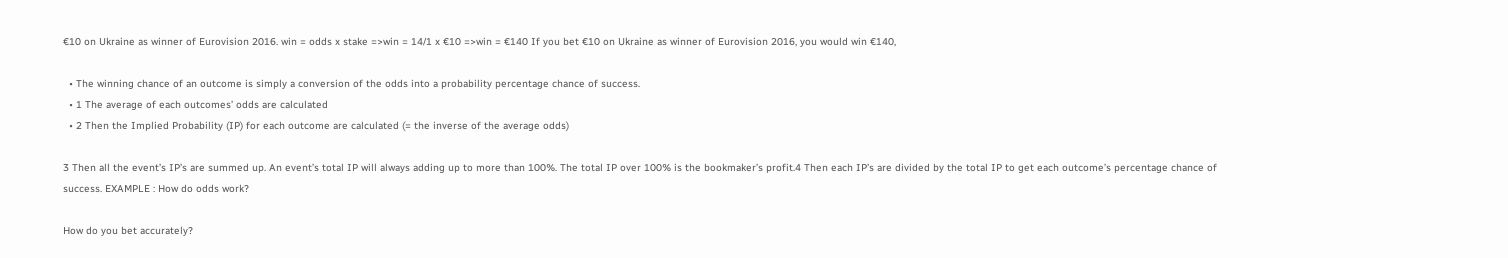€10 on Ukraine as winner of Eurovision 2016. win = odds x stake =>win = 14/1 x €10 =>win = €140 If you bet €10 on Ukraine as winner of Eurovision 2016, you would win €140,

  • The winning chance of an outcome is simply a conversion of the odds into a probability percentage chance of success.
  • 1 The average of each outcomes’ odds are calculated
  • 2 Then the Implied Probability (IP) for each outcome are calculated (= the inverse of the average odds)

3 Then all the event’s IP’s are summed up. An event’s total IP will always adding up to more than 100%. The total IP over 100% is the bookmaker’s profit.4 Then each IP’s are divided by the total IP to get each outcome’s percentage chance of success. EXAMPLE : How do odds work?

How do you bet accurately?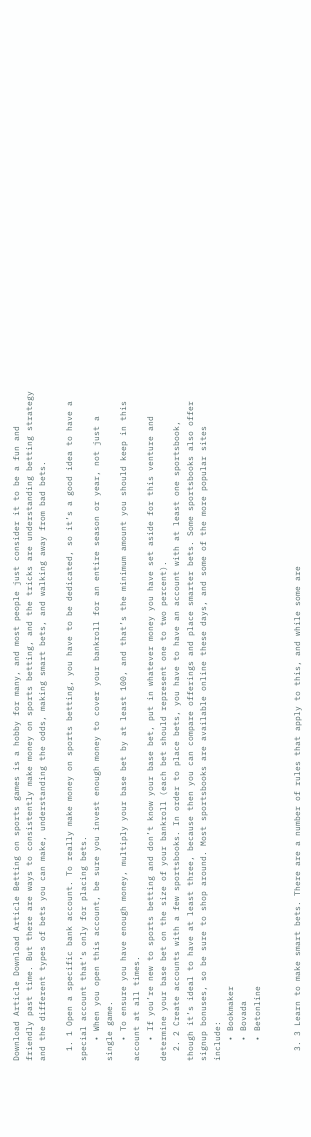Download Article Download Article Betting on sports games is a hobby for many, and most people just consider it to be a fun and friendly past time. But there are ways to consistently make money on sports betting, and the tricks are understanding betting strategy and the different types of bets you can make, understanding the odds, making smart bets, and walking away from bad bets.

  1. 1 Open a specific bank account. To really make money on sports betting, you have to be dedicated, so it’s a good idea to have a special account that’s only for placing bets.
    • When you open this account, be sure you invest enough money to cover your bankroll for an entire season or year, not just a single game.
    • To ensure you have enough money, multiply your base bet by at least 100, and that’s the minimum amount you should keep in this account at all times.
    • If you’re new to sports betting and don’t know your base bet, put in whatever money you have set aside for this venture and determine your base bet on the size of your bankroll (each bet should represent one to two percent).
  2. 2 Create accounts with a few sportsbooks. In order to place bets, you have to have an account with at least one sportsbook, though it’s ideal to have at least three, because then you can compare offerings and place smarter bets. Some sportsbooks also offer signup bonuses, so be sure to shop around. Most sportsbooks are available online these days, and some of the more popular sites include:
    • Bookmaker
    • Bovada
    • Betonline


  3. 3 Learn to make smart bets. There are a number of rules that apply to this, and while some are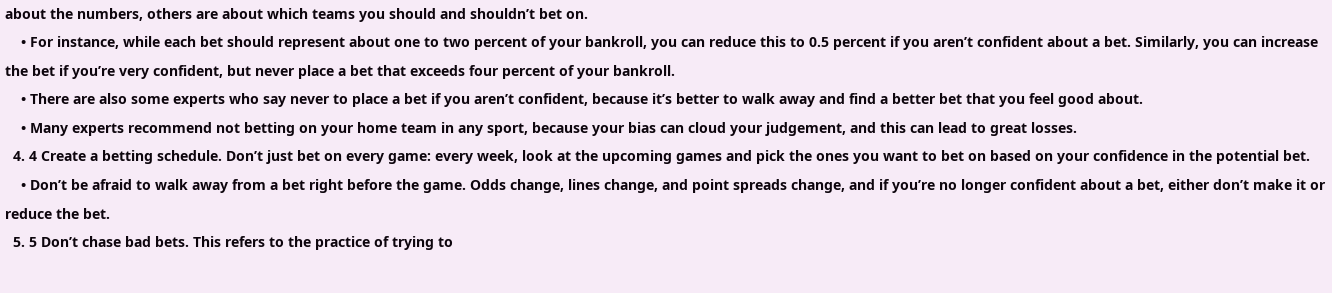about the numbers, others are about which teams you should and shouldn’t bet on.
    • For instance, while each bet should represent about one to two percent of your bankroll, you can reduce this to 0.5 percent if you aren’t confident about a bet. Similarly, you can increase the bet if you’re very confident, but never place a bet that exceeds four percent of your bankroll.
    • There are also some experts who say never to place a bet if you aren’t confident, because it’s better to walk away and find a better bet that you feel good about.
    • Many experts recommend not betting on your home team in any sport, because your bias can cloud your judgement, and this can lead to great losses.
  4. 4 Create a betting schedule. Don’t just bet on every game: every week, look at the upcoming games and pick the ones you want to bet on based on your confidence in the potential bet.
    • Don’t be afraid to walk away from a bet right before the game. Odds change, lines change, and point spreads change, and if you’re no longer confident about a bet, either don’t make it or reduce the bet.
  5. 5 Don’t chase bad bets. This refers to the practice of trying to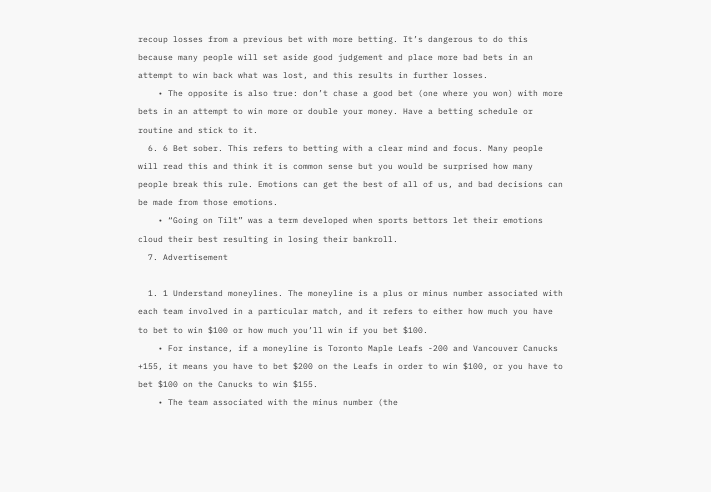recoup losses from a previous bet with more betting. It’s dangerous to do this because many people will set aside good judgement and place more bad bets in an attempt to win back what was lost, and this results in further losses.
    • The opposite is also true: don’t chase a good bet (one where you won) with more bets in an attempt to win more or double your money. Have a betting schedule or routine and stick to it.
  6. 6 Bet sober. This refers to betting with a clear mind and focus. Many people will read this and think it is common sense but you would be surprised how many people break this rule. Emotions can get the best of all of us, and bad decisions can be made from those emotions.
    • “Going on Tilt” was a term developed when sports bettors let their emotions cloud their best resulting in losing their bankroll.
  7. Advertisement

  1. 1 Understand moneylines. The moneyline is a plus or minus number associated with each team involved in a particular match, and it refers to either how much you have to bet to win $100 or how much you’ll win if you bet $100.
    • For instance, if a moneyline is Toronto Maple Leafs -200 and Vancouver Canucks +155, it means you have to bet $200 on the Leafs in order to win $100, or you have to bet $100 on the Canucks to win $155.
    • The team associated with the minus number (the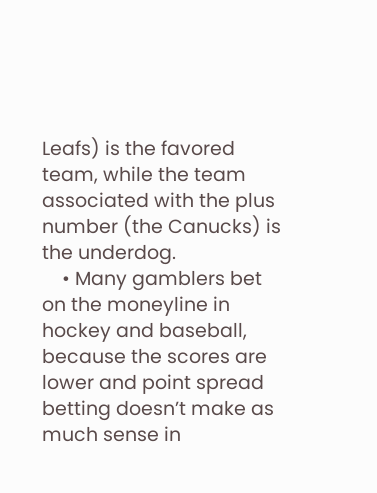Leafs) is the favored team, while the team associated with the plus number (the Canucks) is the underdog.
    • Many gamblers bet on the moneyline in hockey and baseball, because the scores are lower and point spread betting doesn’t make as much sense in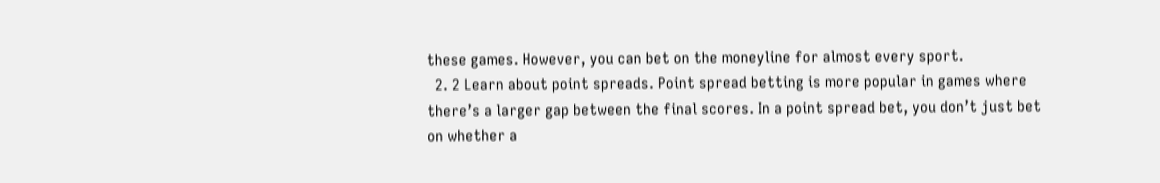these games. However, you can bet on the moneyline for almost every sport.
  2. 2 Learn about point spreads. Point spread betting is more popular in games where there’s a larger gap between the final scores. In a point spread bet, you don’t just bet on whether a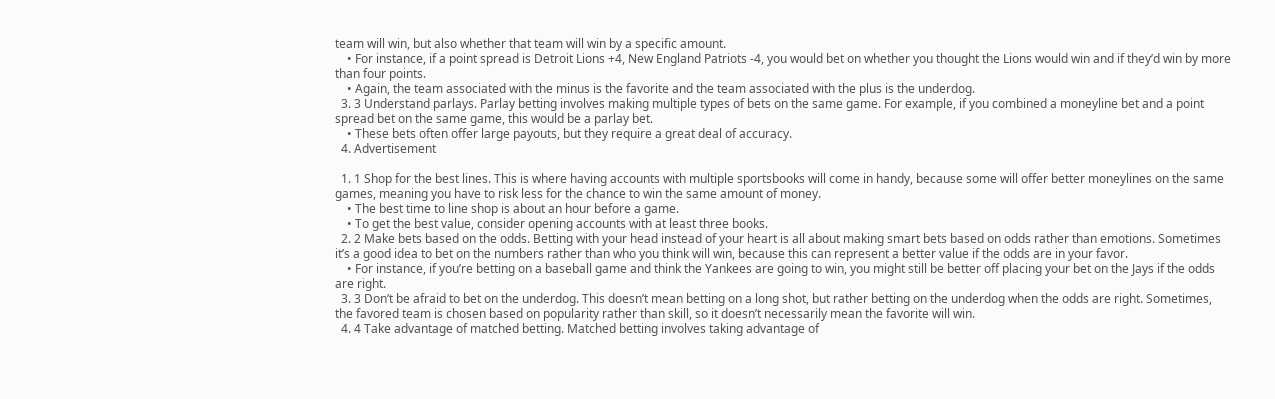team will win, but also whether that team will win by a specific amount.
    • For instance, if a point spread is Detroit Lions +4, New England Patriots -4, you would bet on whether you thought the Lions would win and if they’d win by more than four points.
    • Again, the team associated with the minus is the favorite and the team associated with the plus is the underdog.
  3. 3 Understand parlays. Parlay betting involves making multiple types of bets on the same game. For example, if you combined a moneyline bet and a point spread bet on the same game, this would be a parlay bet.
    • These bets often offer large payouts, but they require a great deal of accuracy.
  4. Advertisement

  1. 1 Shop for the best lines. This is where having accounts with multiple sportsbooks will come in handy, because some will offer better moneylines on the same games, meaning you have to risk less for the chance to win the same amount of money.
    • The best time to line shop is about an hour before a game.
    • To get the best value, consider opening accounts with at least three books.
  2. 2 Make bets based on the odds. Betting with your head instead of your heart is all about making smart bets based on odds rather than emotions. Sometimes it’s a good idea to bet on the numbers rather than who you think will win, because this can represent a better value if the odds are in your favor.
    • For instance, if you’re betting on a baseball game and think the Yankees are going to win, you might still be better off placing your bet on the Jays if the odds are right.
  3. 3 Don’t be afraid to bet on the underdog. This doesn’t mean betting on a long shot, but rather betting on the underdog when the odds are right. Sometimes, the favored team is chosen based on popularity rather than skill, so it doesn’t necessarily mean the favorite will win.
  4. 4 Take advantage of matched betting. Matched betting involves taking advantage of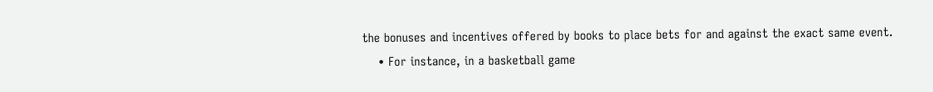the bonuses and incentives offered by books to place bets for and against the exact same event.
    • For instance, in a basketball game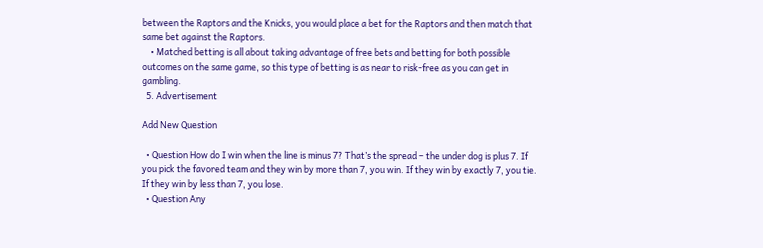between the Raptors and the Knicks, you would place a bet for the Raptors and then match that same bet against the Raptors.
    • Matched betting is all about taking advantage of free bets and betting for both possible outcomes on the same game, so this type of betting is as near to risk-free as you can get in gambling.
  5. Advertisement

Add New Question

  • Question How do I win when the line is minus 7? That’s the spread – the under dog is plus 7. If you pick the favored team and they win by more than 7, you win. If they win by exactly 7, you tie. If they win by less than 7, you lose.
  • Question Any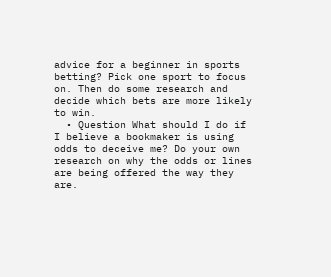advice for a beginner in sports betting? Pick one sport to focus on. Then do some research and decide which bets are more likely to win.
  • Question What should I do if I believe a bookmaker is using odds to deceive me? Do your own research on why the odds or lines are being offered the way they are.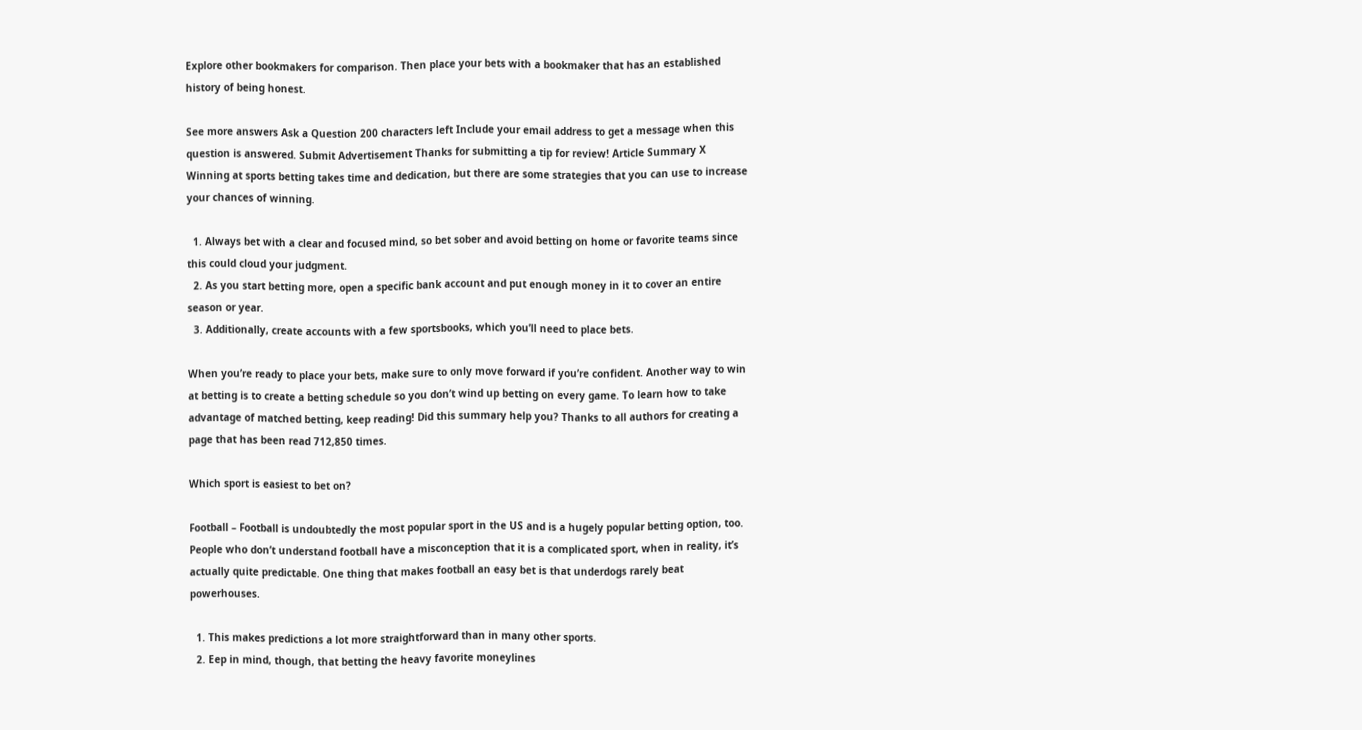Explore other bookmakers for comparison. Then place your bets with a bookmaker that has an established history of being honest.

See more answers Ask a Question 200 characters left Include your email address to get a message when this question is answered. Submit Advertisement Thanks for submitting a tip for review! Article Summary X Winning at sports betting takes time and dedication, but there are some strategies that you can use to increase your chances of winning.

  1. Always bet with a clear and focused mind, so bet sober and avoid betting on home or favorite teams since this could cloud your judgment.
  2. As you start betting more, open a specific bank account and put enough money in it to cover an entire season or year.
  3. Additionally, create accounts with a few sportsbooks, which you’ll need to place bets.

When you’re ready to place your bets, make sure to only move forward if you’re confident. Another way to win at betting is to create a betting schedule so you don’t wind up betting on every game. To learn how to take advantage of matched betting, keep reading! Did this summary help you? Thanks to all authors for creating a page that has been read 712,850 times.

Which sport is easiest to bet on?

Football – Football is undoubtedly the most popular sport in the US and is a hugely popular betting option, too. People who don’t understand football have a misconception that it is a complicated sport, when in reality, it’s actually quite predictable. One thing that makes football an easy bet is that underdogs rarely beat powerhouses.

  1. This makes predictions a lot more straightforward than in many other sports.
  2. Eep in mind, though, that betting the heavy favorite moneylines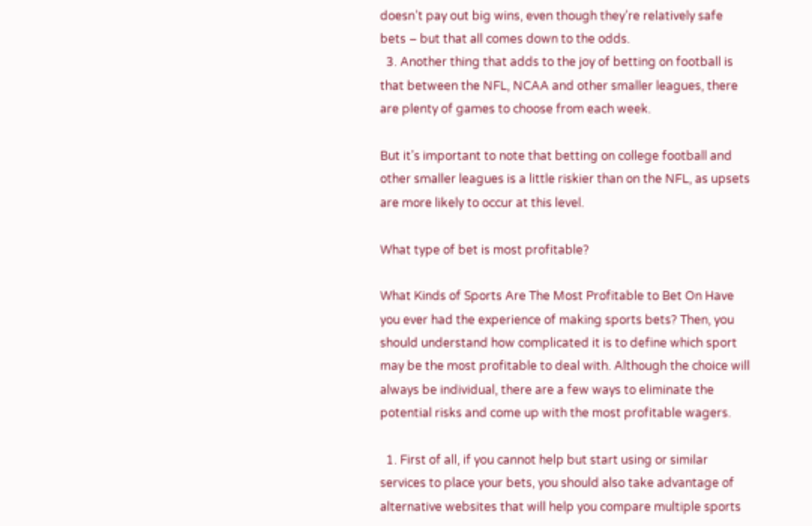doesn’t pay out big wins, even though they’re relatively safe bets – but that all comes down to the odds.
  3. Another thing that adds to the joy of betting on football is that between the NFL, NCAA and other smaller leagues, there are plenty of games to choose from each week.

But it’s important to note that betting on college football and other smaller leagues is a little riskier than on the NFL, as upsets are more likely to occur at this level.

What type of bet is most profitable?

What Kinds of Sports Are The Most Profitable to Bet On Have you ever had the experience of making sports bets? Then, you should understand how complicated it is to define which sport may be the most profitable to deal with. Although the choice will always be individual, there are a few ways to eliminate the potential risks and come up with the most profitable wagers.

  1. First of all, if you cannot help but start using or similar services to place your bets, you should also take advantage of alternative websites that will help you compare multiple sports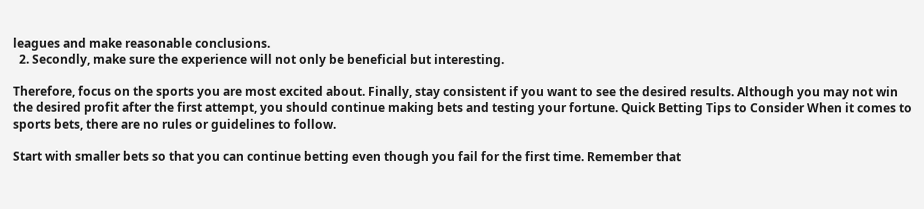leagues and make reasonable conclusions.
  2. Secondly, make sure the experience will not only be beneficial but interesting.

Therefore, focus on the sports you are most excited about. Finally, stay consistent if you want to see the desired results. Although you may not win the desired profit after the first attempt, you should continue making bets and testing your fortune. Quick Betting Tips to Consider When it comes to sports bets, there are no rules or guidelines to follow.

Start with smaller bets so that you can continue betting even though you fail for the first time. Remember that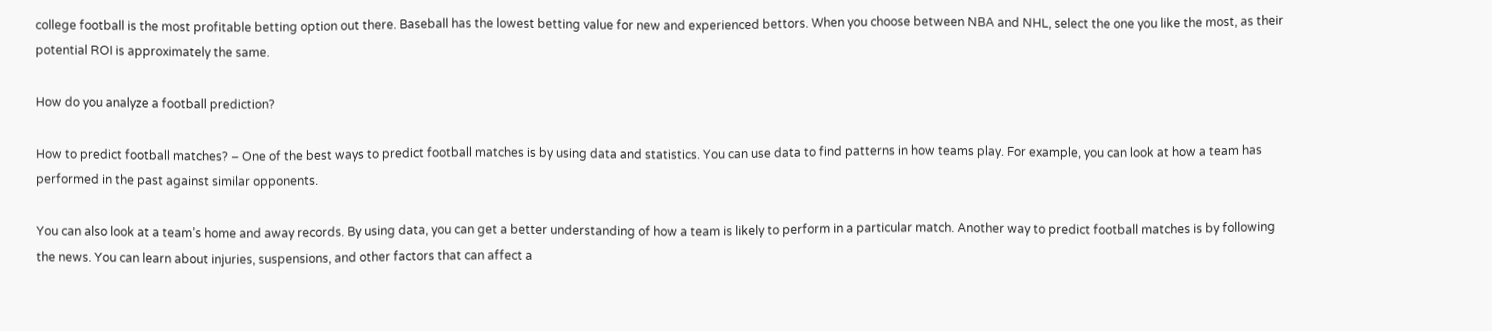college football is the most profitable betting option out there. Baseball has the lowest betting value for new and experienced bettors. When you choose between NBA and NHL, select the one you like the most, as their potential ROI is approximately the same.

How do you analyze a football prediction?

How to predict football matches? – One of the best ways to predict football matches is by using data and statistics. You can use data to find patterns in how teams play. For example, you can look at how a team has performed in the past against similar opponents.

You can also look at a team’s home and away records. By using data, you can get a better understanding of how a team is likely to perform in a particular match. Another way to predict football matches is by following the news. You can learn about injuries, suspensions, and other factors that can affect a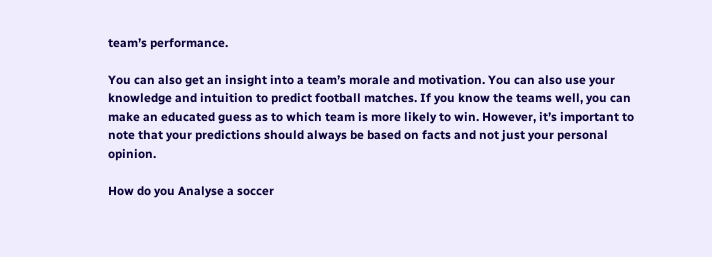team’s performance.

You can also get an insight into a team’s morale and motivation. You can also use your knowledge and intuition to predict football matches. If you know the teams well, you can make an educated guess as to which team is more likely to win. However, it’s important to note that your predictions should always be based on facts and not just your personal opinion.

How do you Analyse a soccer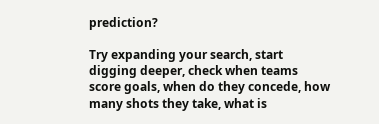prediction?

Try expanding your search, start digging deeper, check when teams score goals, when do they concede, how many shots they take, what is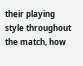their playing style throughout the match, how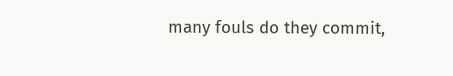many fouls do they commit,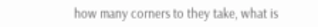how many corners to they take, what is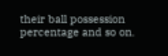their ball possession percentage and so on.